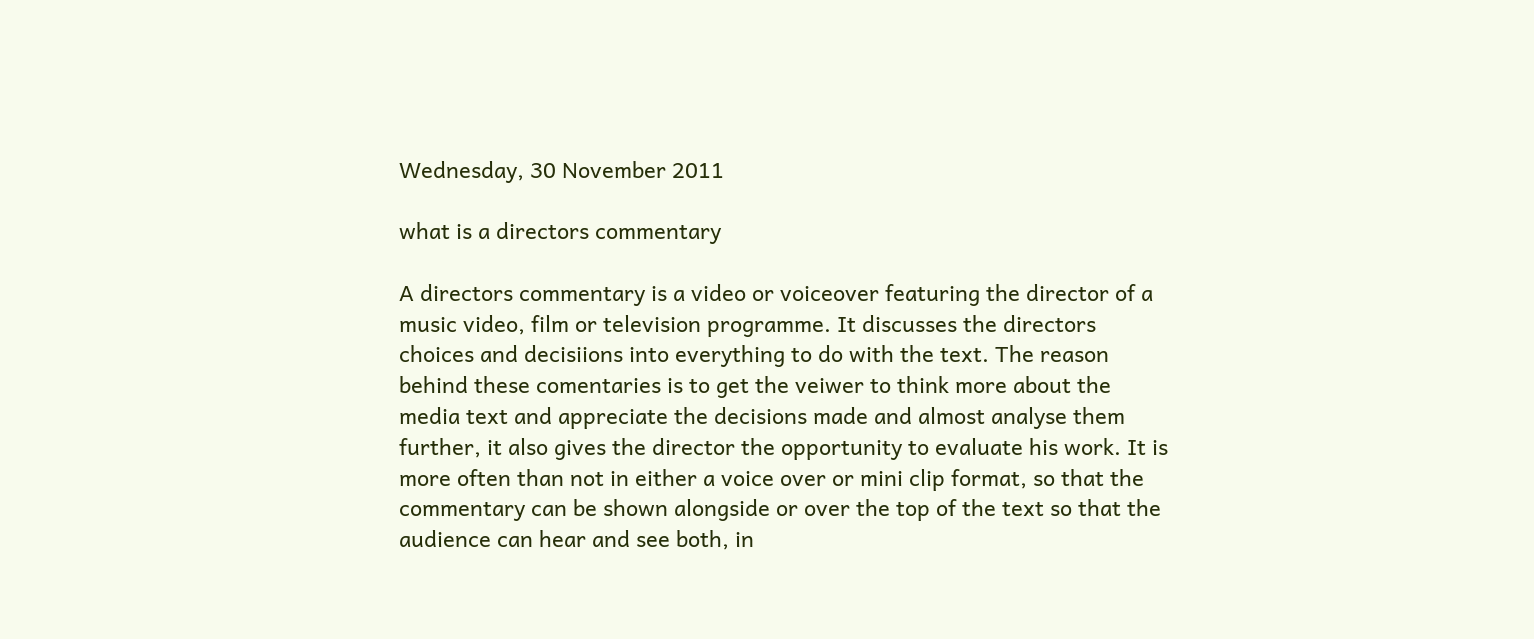Wednesday, 30 November 2011

what is a directors commentary

A directors commentary is a video or voiceover featuring the director of a music video, film or television programme. It discusses the directors choices and decisiions into everything to do with the text. The reason behind these comentaries is to get the veiwer to think more about the media text and appreciate the decisions made and almost analyse them further, it also gives the director the opportunity to evaluate his work. It is more often than not in either a voice over or mini clip format, so that the commentary can be shown alongside or over the top of the text so that the audience can hear and see both, in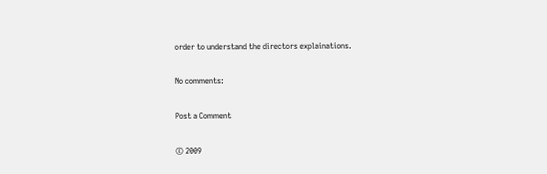order to understand the directors explainations.

No comments:

Post a Comment

© 2009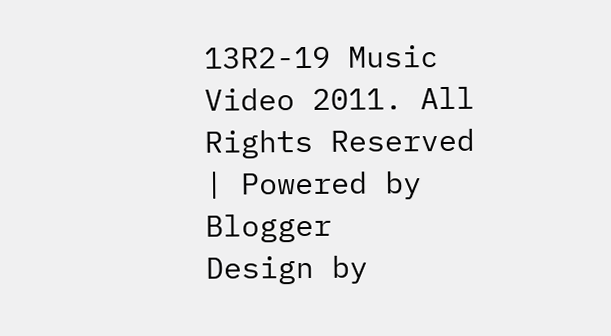13R2-19 Music Video 2011. All Rights Reserved | Powered by Blogger
Design by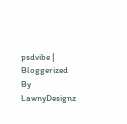psdvibe | Bloggerized By LawnyDesignz